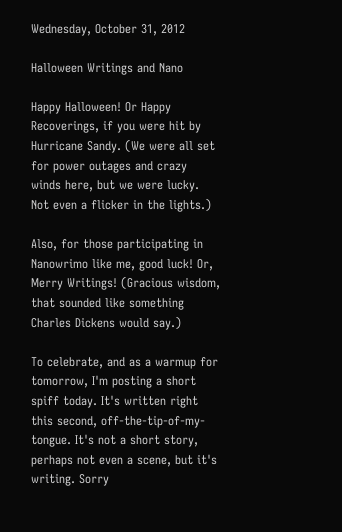Wednesday, October 31, 2012

Halloween Writings and Nano

Happy Halloween! Or Happy Recoverings, if you were hit by Hurricane Sandy. (We were all set for power outages and crazy winds here, but we were lucky. Not even a flicker in the lights.)

Also, for those participating in Nanowrimo like me, good luck! Or, Merry Writings! (Gracious wisdom, that sounded like something Charles Dickens would say.)

To celebrate, and as a warmup for tomorrow, I'm posting a short spiff today. It's written right this second, off-the-tip-of-my-tongue. It's not a short story, perhaps not even a scene, but it's writing. Sorry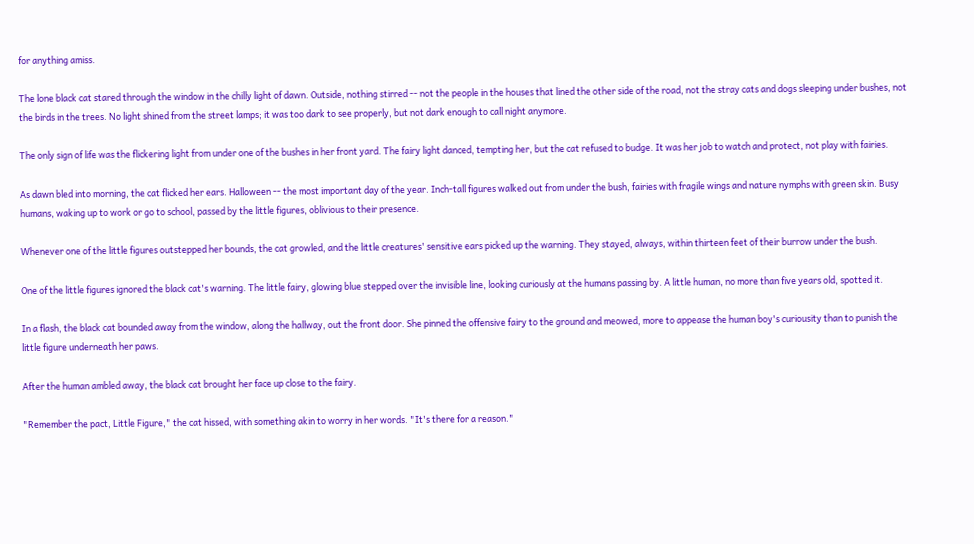for anything amiss.

The lone black cat stared through the window in the chilly light of dawn. Outside, nothing stirred -- not the people in the houses that lined the other side of the road, not the stray cats and dogs sleeping under bushes, not the birds in the trees. No light shined from the street lamps; it was too dark to see properly, but not dark enough to call night anymore.

The only sign of life was the flickering light from under one of the bushes in her front yard. The fairy light danced, tempting her, but the cat refused to budge. It was her job to watch and protect, not play with fairies.

As dawn bled into morning, the cat flicked her ears. Halloween -- the most important day of the year. Inch-tall figures walked out from under the bush, fairies with fragile wings and nature nymphs with green skin. Busy humans, waking up to work or go to school, passed by the little figures, oblivious to their presence.

Whenever one of the little figures outstepped her bounds, the cat growled, and the little creatures' sensitive ears picked up the warning. They stayed, always, within thirteen feet of their burrow under the bush.

One of the little figures ignored the black cat's warning. The little fairy, glowing blue stepped over the invisible line, looking curiously at the humans passing by. A little human, no more than five years old, spotted it.

In a flash, the black cat bounded away from the window, along the hallway, out the front door. She pinned the offensive fairy to the ground and meowed, more to appease the human boy's curiousity than to punish the little figure underneath her paws.

After the human ambled away, the black cat brought her face up close to the fairy.

"Remember the pact, Little Figure," the cat hissed, with something akin to worry in her words. "It's there for a reason."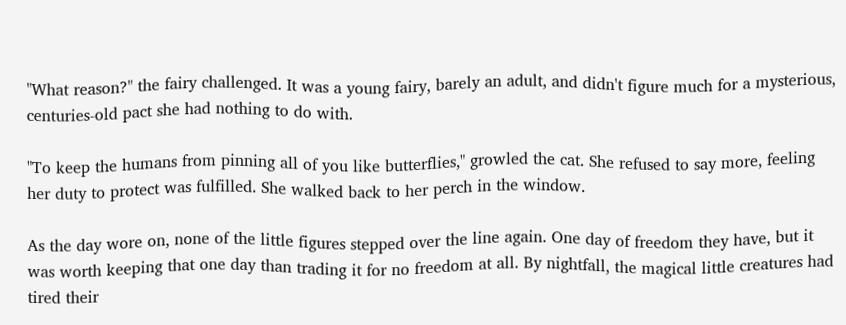"What reason?" the fairy challenged. It was a young fairy, barely an adult, and didn't figure much for a mysterious, centuries-old pact she had nothing to do with.

"To keep the humans from pinning all of you like butterflies," growled the cat. She refused to say more, feeling her duty to protect was fulfilled. She walked back to her perch in the window.

As the day wore on, none of the little figures stepped over the line again. One day of freedom they have, but it was worth keeping that one day than trading it for no freedom at all. By nightfall, the magical little creatures had tired their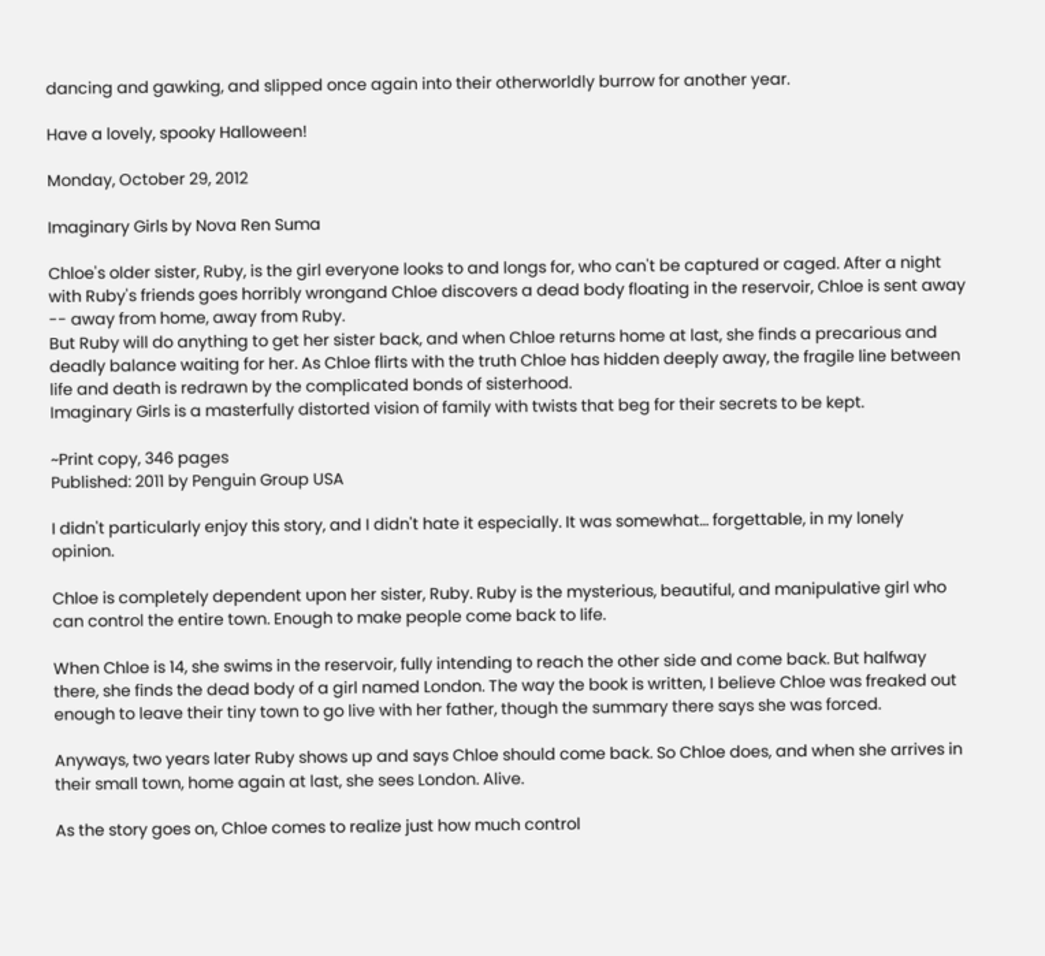dancing and gawking, and slipped once again into their otherworldly burrow for another year.

Have a lovely, spooky Halloween!

Monday, October 29, 2012

Imaginary Girls by Nova Ren Suma

Chloe's older sister, Ruby, is the girl everyone looks to and longs for, who can't be captured or caged. After a night with Ruby's friends goes horribly wrongand Chloe discovers a dead body floating in the reservoir, Chloe is sent away -- away from home, away from Ruby.
But Ruby will do anything to get her sister back, and when Chloe returns home at last, she finds a precarious and deadly balance waiting for her. As Chloe flirts with the truth Chloe has hidden deeply away, the fragile line between life and death is redrawn by the complicated bonds of sisterhood.
Imaginary Girls is a masterfully distorted vision of family with twists that beg for their secrets to be kept.

~Print copy, 346 pages
Published: 2011 by Penguin Group USA

I didn't particularly enjoy this story, and I didn't hate it especially. It was somewhat... forgettable, in my lonely opinion.

Chloe is completely dependent upon her sister, Ruby. Ruby is the mysterious, beautiful, and manipulative girl who can control the entire town. Enough to make people come back to life.

When Chloe is 14, she swims in the reservoir, fully intending to reach the other side and come back. But halfway there, she finds the dead body of a girl named London. The way the book is written, I believe Chloe was freaked out enough to leave their tiny town to go live with her father, though the summary there says she was forced.

Anyways, two years later Ruby shows up and says Chloe should come back. So Chloe does, and when she arrives in their small town, home again at last, she sees London. Alive.

As the story goes on, Chloe comes to realize just how much control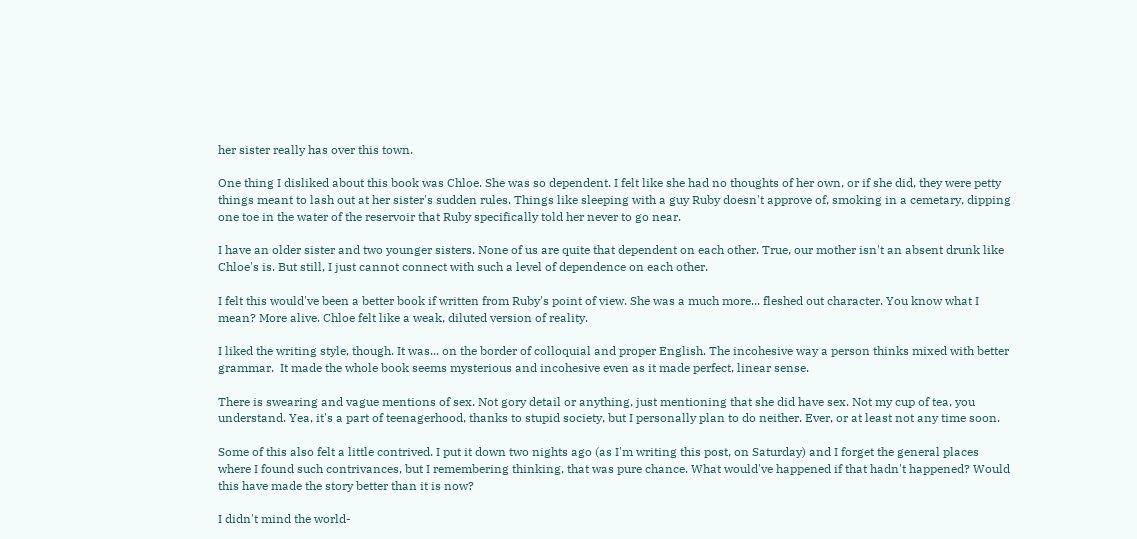her sister really has over this town.

One thing I disliked about this book was Chloe. She was so dependent. I felt like she had no thoughts of her own, or if she did, they were petty things meant to lash out at her sister's sudden rules. Things like sleeping with a guy Ruby doesn't approve of, smoking in a cemetary, dipping one toe in the water of the reservoir that Ruby specifically told her never to go near.

I have an older sister and two younger sisters. None of us are quite that dependent on each other. True, our mother isn't an absent drunk like Chloe's is. But still, I just cannot connect with such a level of dependence on each other.

I felt this would've been a better book if written from Ruby's point of view. She was a much more... fleshed out character. You know what I mean? More alive. Chloe felt like a weak, diluted version of reality.

I liked the writing style, though. It was... on the border of colloquial and proper English. The incohesive way a person thinks mixed with better grammar.  It made the whole book seems mysterious and incohesive even as it made perfect, linear sense.

There is swearing and vague mentions of sex. Not gory detail or anything, just mentioning that she did have sex. Not my cup of tea, you understand. Yea, it's a part of teenagerhood, thanks to stupid society, but I personally plan to do neither. Ever, or at least not any time soon.

Some of this also felt a little contrived. I put it down two nights ago (as I'm writing this post, on Saturday) and I forget the general places where I found such contrivances, but I remembering thinking, that was pure chance. What would've happened if that hadn't happened? Would this have made the story better than it is now?

I didn't mind the world-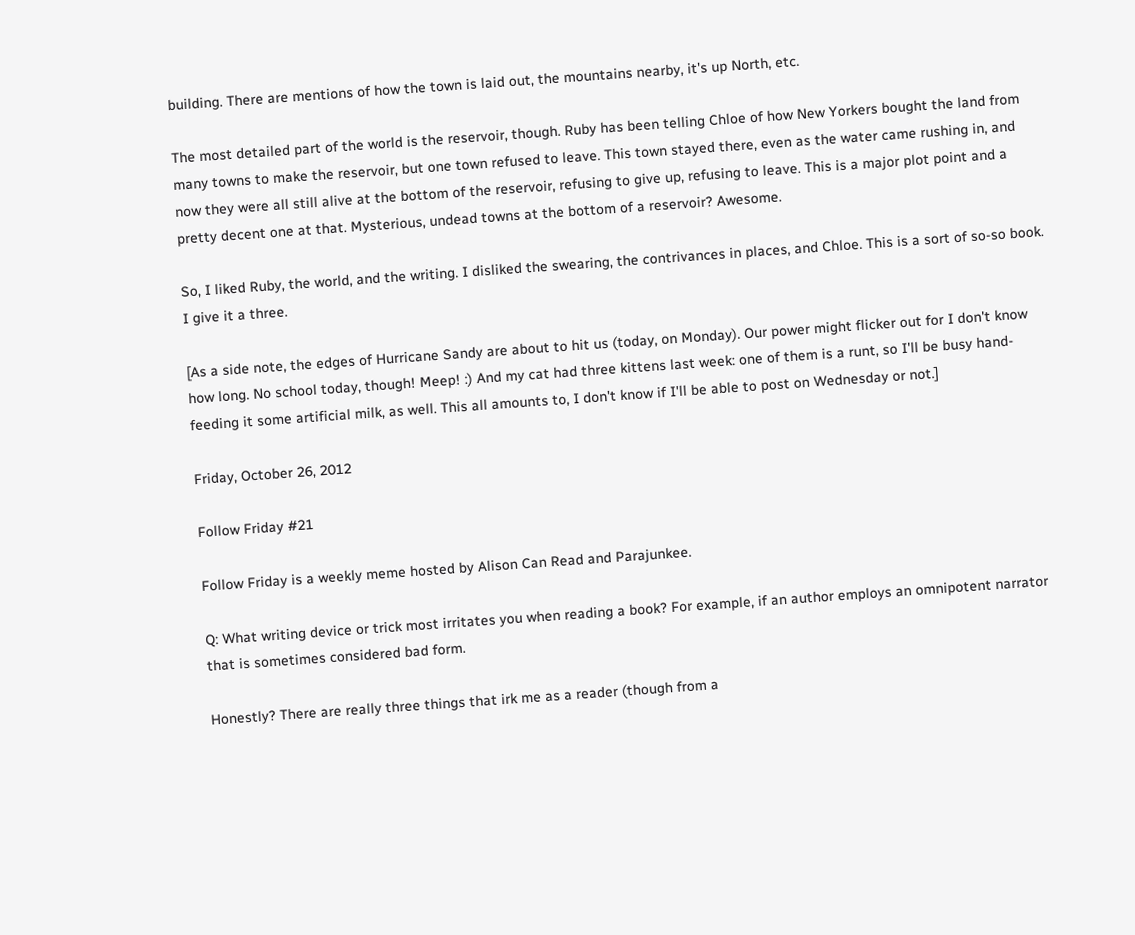building. There are mentions of how the town is laid out, the mountains nearby, it's up North, etc.

The most detailed part of the world is the reservoir, though. Ruby has been telling Chloe of how New Yorkers bought the land from many towns to make the reservoir, but one town refused to leave. This town stayed there, even as the water came rushing in, and now they were all still alive at the bottom of the reservoir, refusing to give up, refusing to leave. This is a major plot point and a pretty decent one at that. Mysterious, undead towns at the bottom of a reservoir? Awesome.

So, I liked Ruby, the world, and the writing. I disliked the swearing, the contrivances in places, and Chloe. This is a sort of so-so book. I give it a three.

[As a side note, the edges of Hurricane Sandy are about to hit us (today, on Monday). Our power might flicker out for I don't know how long. No school today, though! Meep! :) And my cat had three kittens last week: one of them is a runt, so I'll be busy hand-feeding it some artificial milk, as well. This all amounts to, I don't know if I'll be able to post on Wednesday or not.]

Friday, October 26, 2012

Follow Friday #21

Follow Friday is a weekly meme hosted by Alison Can Read and Parajunkee.

Q: What writing device or trick most irritates you when reading a book? For example, if an author employs an omnipotent narrator that is sometimes considered bad form.

Honestly? There are really three things that irk me as a reader (though from a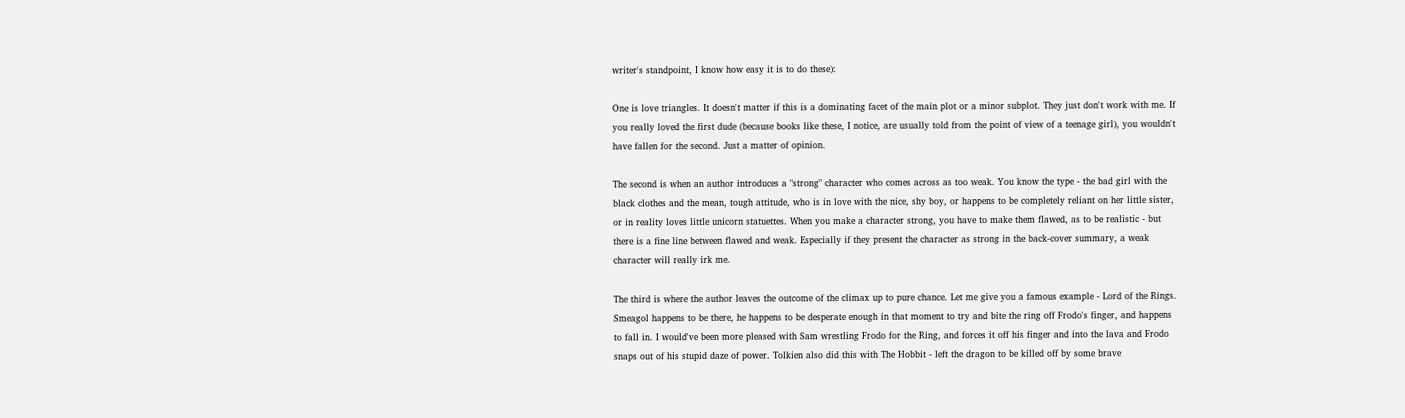writer's standpoint, I know how easy it is to do these):

One is love triangles. It doesn't matter if this is a dominating facet of the main plot or a minor subplot. They just don't work with me. If you really loved the first dude (because books like these, I notice, are usually told from the point of view of a teenage girl), you wouldn't have fallen for the second. Just a matter of opinion.

The second is when an author introduces a "strong" character who comes across as too weak. You know the type - the bad girl with the black clothes and the mean, tough attitude, who is in love with the nice, shy boy, or happens to be completely reliant on her little sister, or in reality loves little unicorn statuettes. When you make a character strong, you have to make them flawed, as to be realistic - but there is a fine line between flawed and weak. Especially if they present the character as strong in the back-cover summary, a weak character will really irk me.

The third is where the author leaves the outcome of the climax up to pure chance. Let me give you a famous example - Lord of the Rings. Smeagol happens to be there, he happens to be desperate enough in that moment to try and bite the ring off Frodo's finger, and happens to fall in. I would've been more pleased with Sam wrestling Frodo for the Ring, and forces it off his finger and into the lava and Frodo snaps out of his stupid daze of power. Tolkien also did this with The Hobbit - left the dragon to be killed off by some brave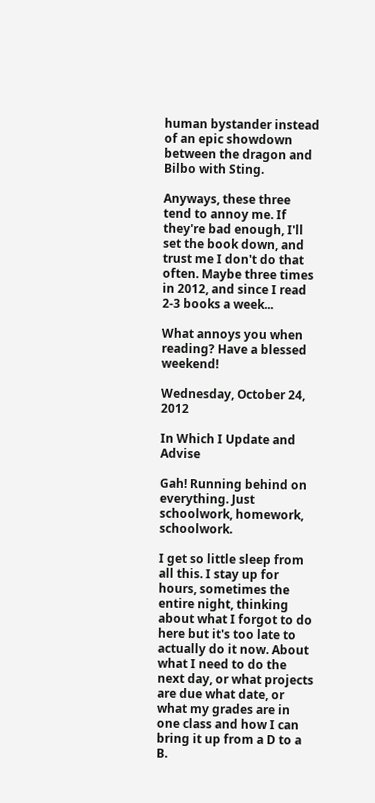human bystander instead of an epic showdown between the dragon and Bilbo with Sting.

Anyways, these three tend to annoy me. If they're bad enough, I'll set the book down, and trust me I don't do that often. Maybe three times in 2012, and since I read 2-3 books a week...

What annoys you when reading? Have a blessed weekend!

Wednesday, October 24, 2012

In Which I Update and Advise

Gah! Running behind on everything. Just schoolwork, homework, schoolwork.

I get so little sleep from all this. I stay up for hours, sometimes the entire night, thinking about what I forgot to do here but it's too late to actually do it now. About what I need to do the next day, or what projects are due what date, or what my grades are in one class and how I can bring it up from a D to a B.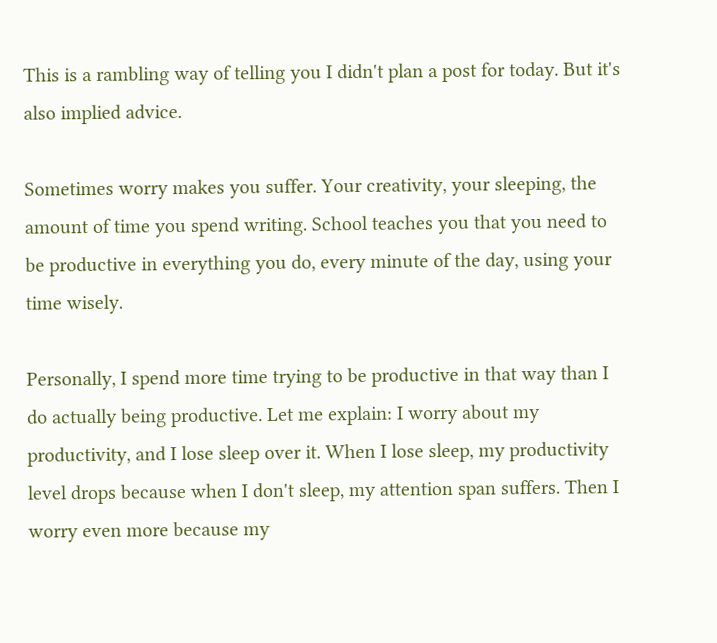This is a rambling way of telling you I didn't plan a post for today. But it's also implied advice.

Sometimes worry makes you suffer. Your creativity, your sleeping, the amount of time you spend writing. School teaches you that you need to be productive in everything you do, every minute of the day, using your time wisely.

Personally, I spend more time trying to be productive in that way than I do actually being productive. Let me explain: I worry about my productivity, and I lose sleep over it. When I lose sleep, my productivity level drops because when I don't sleep, my attention span suffers. Then I worry even more because my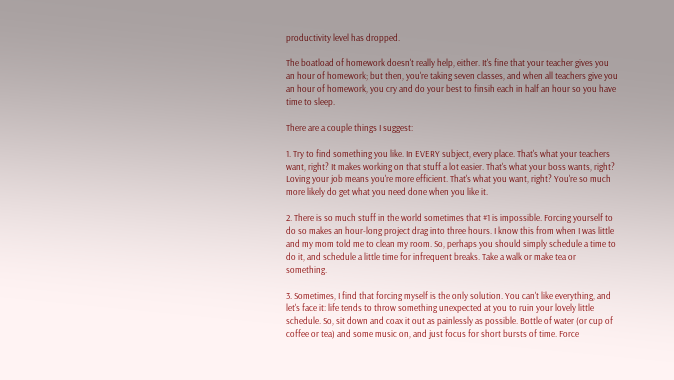productivity level has dropped.

The boatload of homework doesn't really help, either. It's fine that your teacher gives you an hour of homework; but then, you're taking seven classes, and when all teachers give you an hour of homework, you cry and do your best to finsih each in half an hour so you have time to sleep.

There are a couple things I suggest:

1. Try to find something you like. In EVERY subject, every place. That's what your teachers want, right? It makes working on that stuff a lot easier. That's what your boss wants, right? Loving your job means you're more efficient. That's what you want, right? You're so much more likely do get what you need done when you like it.

2. There is so much stuff in the world sometimes that #1 is impossible. Forcing yourself to do so makes an hour-long project drag into three hours. I know this from when I was little and my mom told me to clean my room. So, perhaps you should simply schedule a time to do it, and schedule a little time for infrequent breaks. Take a walk or make tea or something.

3. Sometimes, I find that forcing myself is the only solution. You can't like everything, and let's face it: life tends to throw something unexpected at you to ruin your lovely little schedule. So, sit down and coax it out as painlessly as possible. Bottle of water (or cup of coffee or tea) and some music on, and just focus for short bursts of time. Force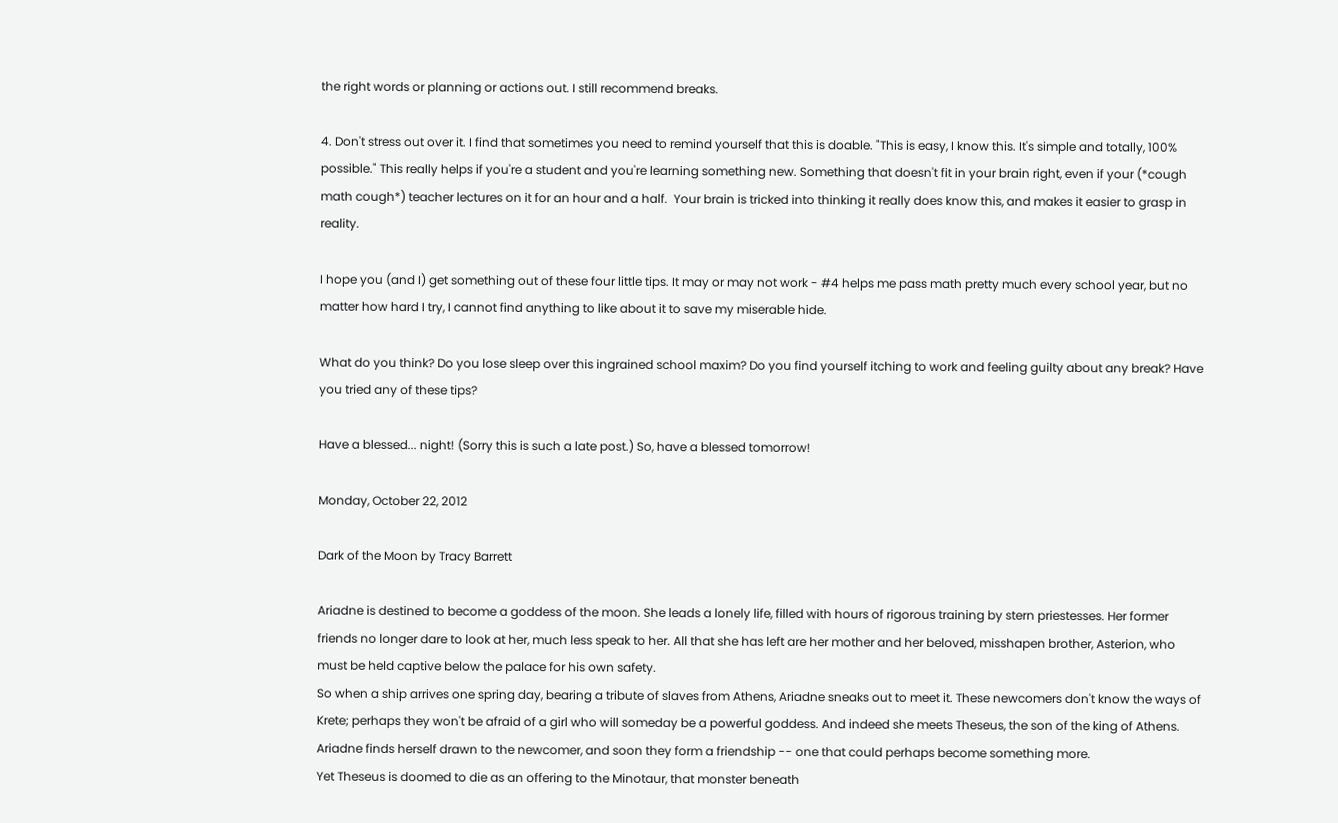the right words or planning or actions out. I still recommend breaks.

4. Don't stress out over it. I find that sometimes you need to remind yourself that this is doable. "This is easy, I know this. It's simple and totally, 100% possible." This really helps if you're a student and you're learning something new. Something that doesn't fit in your brain right, even if your (*cough math cough*) teacher lectures on it for an hour and a half.  Your brain is tricked into thinking it really does know this, and makes it easier to grasp in reality.

I hope you (and I) get something out of these four little tips. It may or may not work - #4 helps me pass math pretty much every school year, but no matter how hard I try, I cannot find anything to like about it to save my miserable hide.

What do you think? Do you lose sleep over this ingrained school maxim? Do you find yourself itching to work and feeling guilty about any break? Have you tried any of these tips?

Have a blessed... night! (Sorry this is such a late post.) So, have a blessed tomorrow!

Monday, October 22, 2012

Dark of the Moon by Tracy Barrett

Ariadne is destined to become a goddess of the moon. She leads a lonely life, filled with hours of rigorous training by stern priestesses. Her former friends no longer dare to look at her, much less speak to her. All that she has left are her mother and her beloved, misshapen brother, Asterion, who must be held captive below the palace for his own safety.
So when a ship arrives one spring day, bearing a tribute of slaves from Athens, Ariadne sneaks out to meet it. These newcomers don't know the ways of Krete; perhaps they won't be afraid of a girl who will someday be a powerful goddess. And indeed she meets Theseus, the son of the king of Athens. Ariadne finds herself drawn to the newcomer, and soon they form a friendship -- one that could perhaps become something more.
Yet Theseus is doomed to die as an offering to the Minotaur, that monster beneath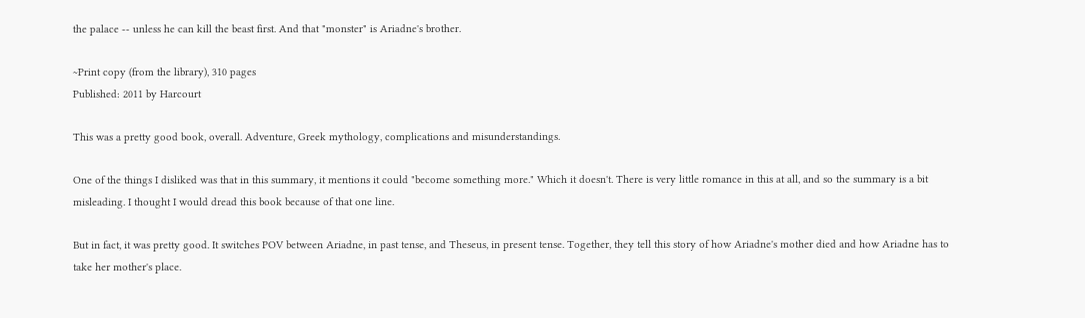the palace -- unless he can kill the beast first. And that "monster" is Ariadne's brother.

~Print copy (from the library), 310 pages
Published: 2011 by Harcourt

This was a pretty good book, overall. Adventure, Greek mythology, complications and misunderstandings.

One of the things I disliked was that in this summary, it mentions it could "become something more." Which it doesn't. There is very little romance in this at all, and so the summary is a bit misleading. I thought I would dread this book because of that one line.

But in fact, it was pretty good. It switches POV between Ariadne, in past tense, and Theseus, in present tense. Together, they tell this story of how Ariadne's mother died and how Ariadne has to take her mother's place.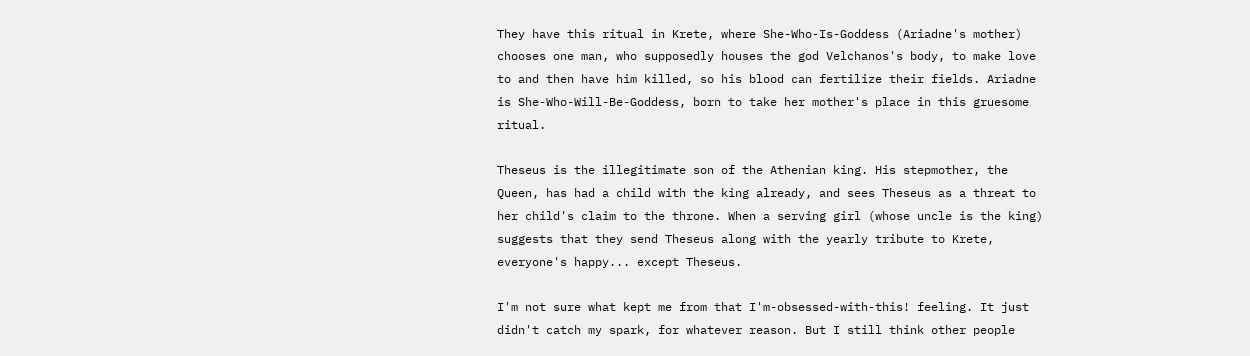They have this ritual in Krete, where She-Who-Is-Goddess (Ariadne's mother) chooses one man, who supposedly houses the god Velchanos's body, to make love to and then have him killed, so his blood can fertilize their fields. Ariadne is She-Who-Will-Be-Goddess, born to take her mother's place in this gruesome ritual.

Theseus is the illegitimate son of the Athenian king. His stepmother, the Queen, has had a child with the king already, and sees Theseus as a threat to her child's claim to the throne. When a serving girl (whose uncle is the king) suggests that they send Theseus along with the yearly tribute to Krete, everyone's happy... except Theseus.

I'm not sure what kept me from that I'm-obsessed-with-this! feeling. It just didn't catch my spark, for whatever reason. But I still think other people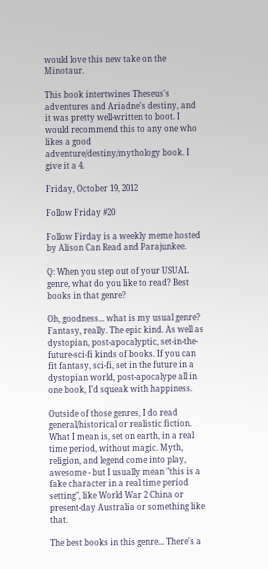would love this new take on the Minotaur.

This book intertwines Theseus's adventures and Ariadne's destiny, and it was pretty well-written to boot. I would recommend this to any one who likes a good adventure/destiny/mythology book. I give it a 4.

Friday, October 19, 2012

Follow Friday #20

Follow Firday is a weekly meme hosted by Alison Can Read and Parajunkee.

Q: When you step out of your USUAL genre, what do you like to read? Best books in that genre?

Oh, goodness... what is my usual genre? Fantasy, really. The epic kind. As well as dystopian, post-apocalyptic, set-in-the-future-sci-fi kinds of books. If you can fit fantasy, sci-fi, set in the future in a dystopian world, post-apocalype all in one book, I'd squeak with happiness.

Outside of those genres, I do read general/historical or realistic fiction. What I mean is, set on earth, in a real time period, without magic. Myth, religion, and legend come into play, awesome - but I usually mean "this is a fake character in a real time period setting", like World War 2 China or present-day Australia or something like that.

The best books in this genre... There's a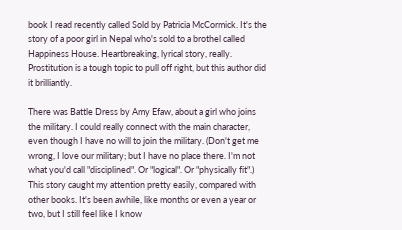book I read recently called Sold by Patricia McCormick. It's the story of a poor girl in Nepal who's sold to a brothel called Happiness House. Heartbreaking, lyrical story, really. Prostitution is a tough topic to pull off right, but this author did it brilliantly.

There was Battle Dress by Amy Efaw, about a girl who joins the military. I could really connect with the main character, even though I have no will to join the military. (Don't get me wrong, I love our military; but I have no place there. I'm not what you'd call "disciplined". Or "logical". Or "physically fit".) This story caught my attention pretty easily, compared with other books. It's been awhile, like months or even a year or two, but I still feel like I know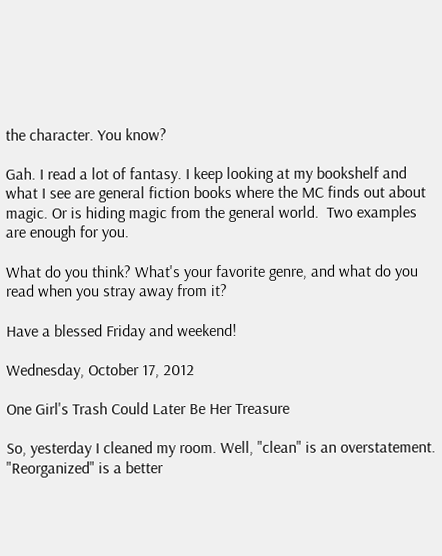the character. You know?

Gah. I read a lot of fantasy. I keep looking at my bookshelf and what I see are general fiction books where the MC finds out about magic. Or is hiding magic from the general world.  Two examples are enough for you.

What do you think? What's your favorite genre, and what do you read when you stray away from it?

Have a blessed Friday and weekend!

Wednesday, October 17, 2012

One Girl's Trash Could Later Be Her Treasure

So, yesterday I cleaned my room. Well, "clean" is an overstatement. "Reorganized" is a better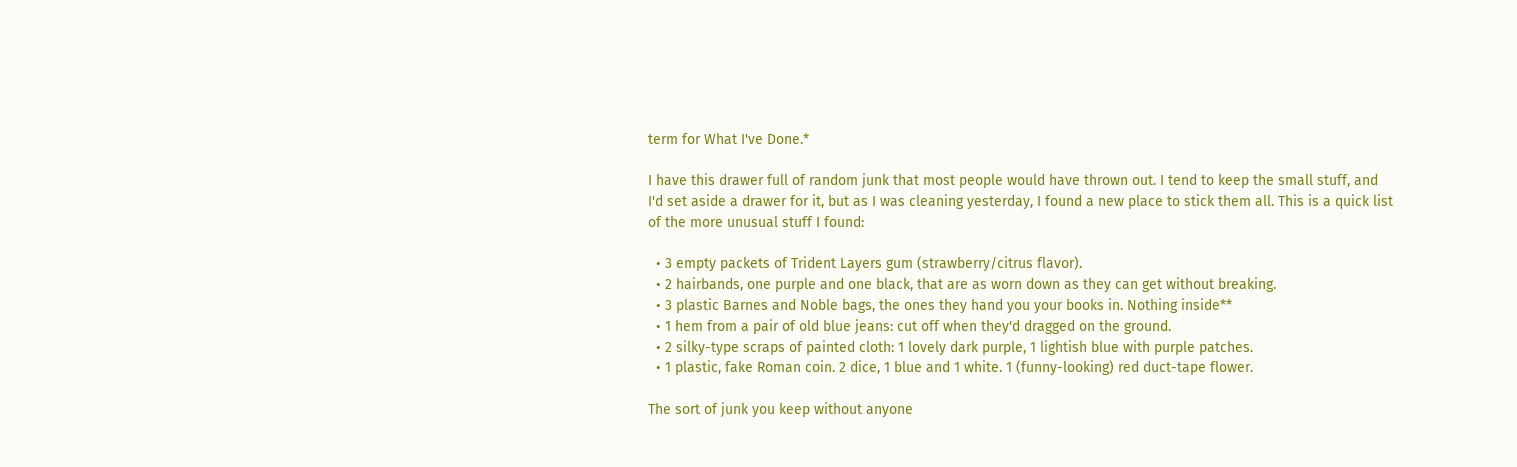term for What I've Done.*

I have this drawer full of random junk that most people would have thrown out. I tend to keep the small stuff, and I'd set aside a drawer for it, but as I was cleaning yesterday, I found a new place to stick them all. This is a quick list of the more unusual stuff I found:

  • 3 empty packets of Trident Layers gum (strawberry/citrus flavor).
  • 2 hairbands, one purple and one black, that are as worn down as they can get without breaking.
  • 3 plastic Barnes and Noble bags, the ones they hand you your books in. Nothing inside**
  • 1 hem from a pair of old blue jeans: cut off when they'd dragged on the ground.
  • 2 silky-type scraps of painted cloth: 1 lovely dark purple, 1 lightish blue with purple patches.
  • 1 plastic, fake Roman coin. 2 dice, 1 blue and 1 white. 1 (funny-looking) red duct-tape flower.

The sort of junk you keep without anyone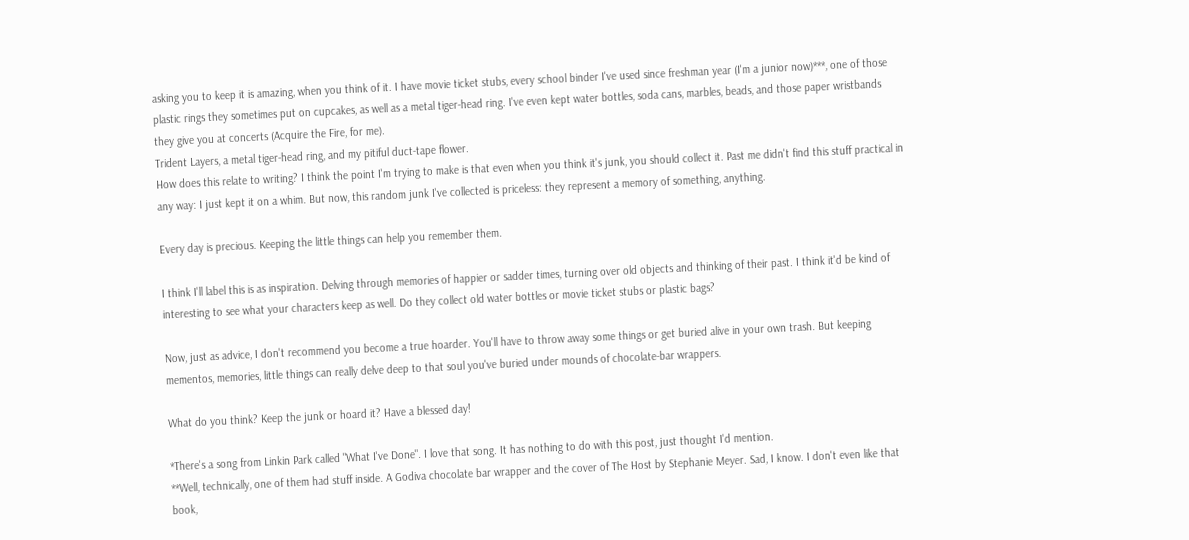asking you to keep it is amazing, when you think of it. I have movie ticket stubs, every school binder I've used since freshman year (I'm a junior now)***, one of those plastic rings they sometimes put on cupcakes, as well as a metal tiger-head ring. I've even kept water bottles, soda cans, marbles, beads, and those paper wristbands they give you at concerts (Acquire the Fire, for me).
Trident Layers, a metal tiger-head ring, and my pitiful duct-tape flower.
How does this relate to writing? I think the point I'm trying to make is that even when you think it's junk, you should collect it. Past me didn't find this stuff practical in any way: I just kept it on a whim. But now, this random junk I've collected is priceless: they represent a memory of something, anything.

Every day is precious. Keeping the little things can help you remember them.

I think I'll label this is as inspiration. Delving through memories of happier or sadder times, turning over old objects and thinking of their past. I think it'd be kind of interesting to see what your characters keep as well. Do they collect old water bottles or movie ticket stubs or plastic bags?

Now, just as advice, I don't recommend you become a true hoarder. You'll have to throw away some things or get buried alive in your own trash. But keeping mementos, memories, little things can really delve deep to that soul you've buried under mounds of chocolate-bar wrappers.

What do you think? Keep the junk or hoard it? Have a blessed day!

*There's a song from Linkin Park called "What I've Done". I love that song. It has nothing to do with this post, just thought I'd mention.
**Well, technically, one of them had stuff inside. A Godiva chocolate bar wrapper and the cover of The Host by Stephanie Meyer. Sad, I know. I don't even like that book,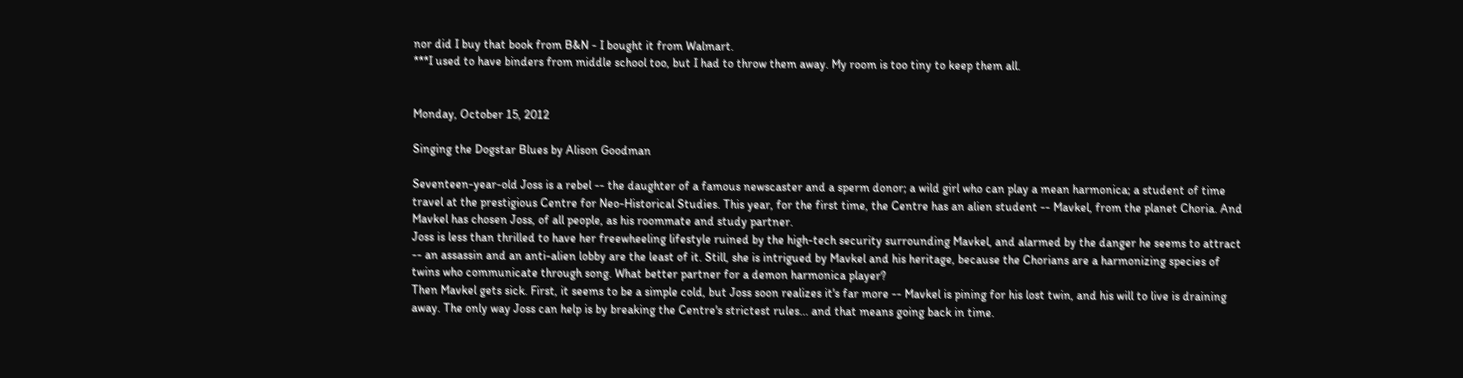nor did I buy that book from B&N - I bought it from Walmart.
***I used to have binders from middle school too, but I had to throw them away. My room is too tiny to keep them all.


Monday, October 15, 2012

Singing the Dogstar Blues by Alison Goodman

Seventeen-year-old Joss is a rebel -- the daughter of a famous newscaster and a sperm donor; a wild girl who can play a mean harmonica; a student of time travel at the prestigious Centre for Neo-Historical Studies. This year, for the first time, the Centre has an alien student -- Mavkel, from the planet Choria. And Mavkel has chosen Joss, of all people, as his roommate and study partner.
Joss is less than thrilled to have her freewheeling lifestyle ruined by the high-tech security surrounding Mavkel, and alarmed by the danger he seems to attract -- an assassin and an anti-alien lobby are the least of it. Still, she is intrigued by Mavkel and his heritage, because the Chorians are a harmonizing species of twins who communicate through song. What better partner for a demon harmonica player?
Then Mavkel gets sick. First, it seems to be a simple cold, but Joss soon realizes it's far more -- Mavkel is pining for his lost twin, and his will to live is draining away. The only way Joss can help is by breaking the Centre's strictest rules... and that means going back in time.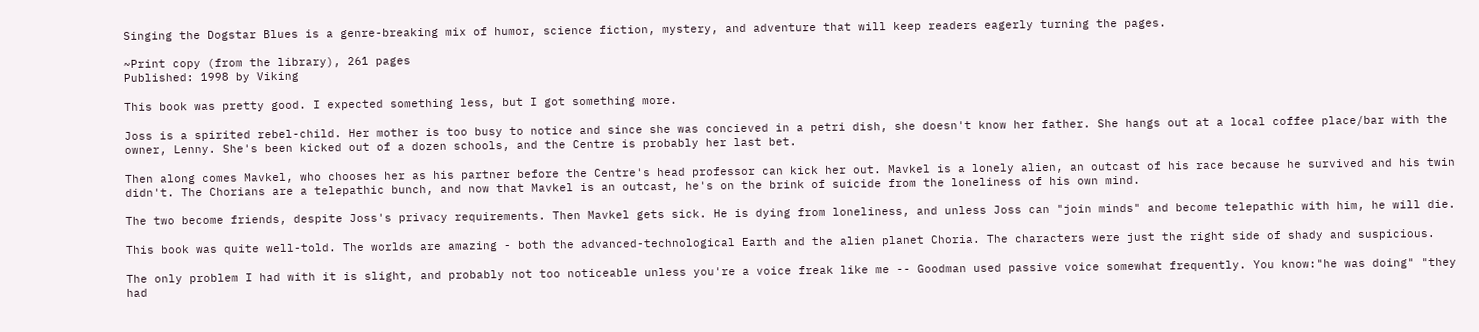Singing the Dogstar Blues is a genre-breaking mix of humor, science fiction, mystery, and adventure that will keep readers eagerly turning the pages.

~Print copy (from the library), 261 pages
Published: 1998 by Viking

This book was pretty good. I expected something less, but I got something more.

Joss is a spirited rebel-child. Her mother is too busy to notice and since she was concieved in a petri dish, she doesn't know her father. She hangs out at a local coffee place/bar with the owner, Lenny. She's been kicked out of a dozen schools, and the Centre is probably her last bet.

Then along comes Mavkel, who chooses her as his partner before the Centre's head professor can kick her out. Mavkel is a lonely alien, an outcast of his race because he survived and his twin didn't. The Chorians are a telepathic bunch, and now that Mavkel is an outcast, he's on the brink of suicide from the loneliness of his own mind.

The two become friends, despite Joss's privacy requirements. Then Mavkel gets sick. He is dying from loneliness, and unless Joss can "join minds" and become telepathic with him, he will die.

This book was quite well-told. The worlds are amazing - both the advanced-technological Earth and the alien planet Choria. The characters were just the right side of shady and suspicious.

The only problem I had with it is slight, and probably not too noticeable unless you're a voice freak like me -- Goodman used passive voice somewhat frequently. You know:"he was doing" "they had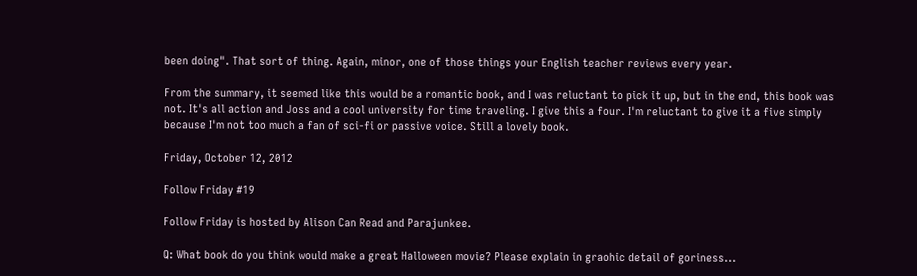been doing". That sort of thing. Again, minor, one of those things your English teacher reviews every year.

From the summary, it seemed like this would be a romantic book, and I was reluctant to pick it up, but in the end, this book was not. It's all action and Joss and a cool university for time traveling. I give this a four. I'm reluctant to give it a five simply because I'm not too much a fan of sci-fi or passive voice. Still a lovely book.

Friday, October 12, 2012

Follow Friday #19

Follow Friday is hosted by Alison Can Read and Parajunkee.

Q: What book do you think would make a great Halloween movie? Please explain in graohic detail of goriness...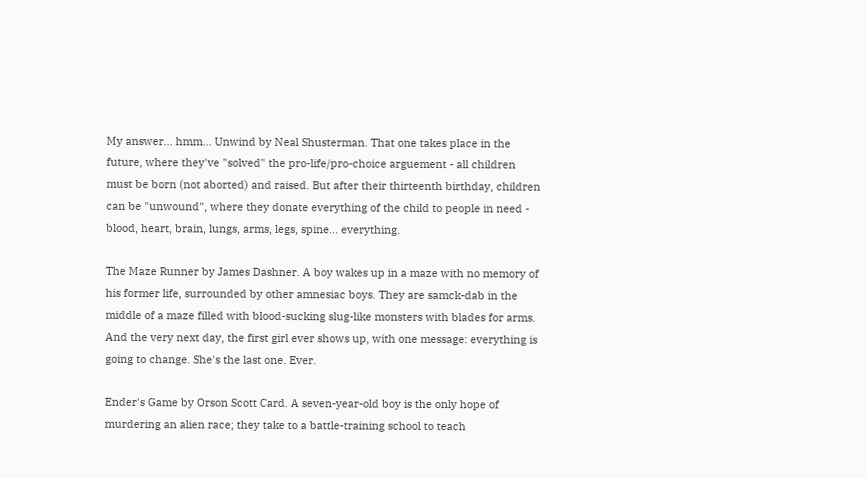My answer... hmm... Unwind by Neal Shusterman. That one takes place in the future, where they've "solved" the pro-life/pro-choice arguement - all children must be born (not aborted) and raised. But after their thirteenth birthday, children can be "unwound", where they donate everything of the child to people in need - blood, heart, brain, lungs, arms, legs, spine... everything.

The Maze Runner by James Dashner. A boy wakes up in a maze with no memory of his former life, surrounded by other amnesiac boys. They are samck-dab in the middle of a maze filled with blood-sucking slug-like monsters with blades for arms. And the very next day, the first girl ever shows up, with one message: everything is going to change. She's the last one. Ever.

Ender's Game by Orson Scott Card. A seven-year-old boy is the only hope of murdering an alien race; they take to a battle-training school to teach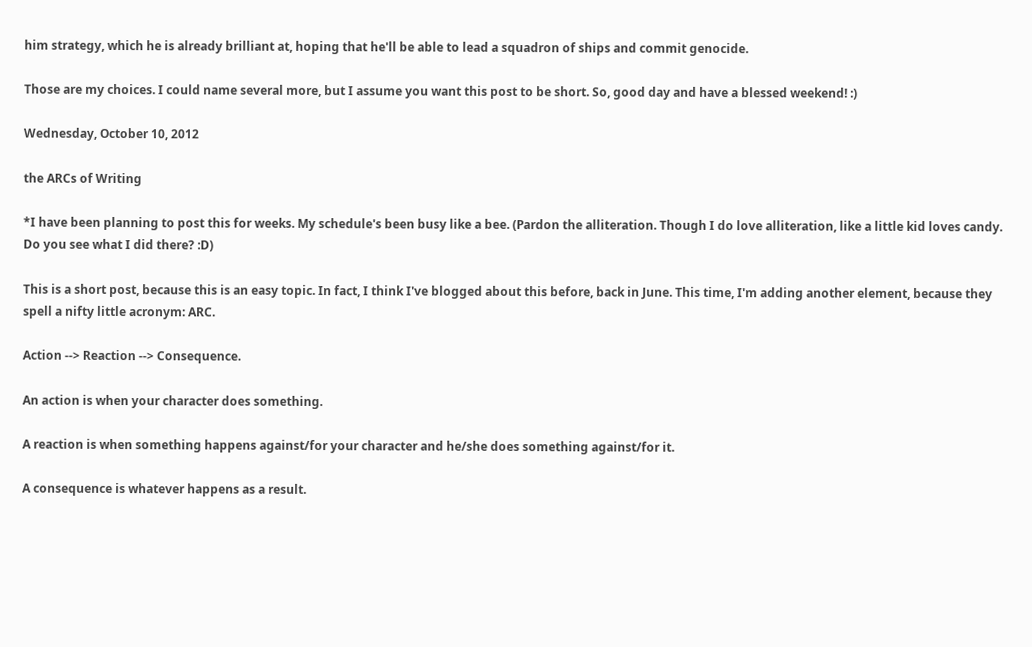him strategy, which he is already brilliant at, hoping that he'll be able to lead a squadron of ships and commit genocide.

Those are my choices. I could name several more, but I assume you want this post to be short. So, good day and have a blessed weekend! :)

Wednesday, October 10, 2012

the ARCs of Writing

*I have been planning to post this for weeks. My schedule's been busy like a bee. (Pardon the alliteration. Though I do love alliteration, like a little kid loves candy. Do you see what I did there? :D)

This is a short post, because this is an easy topic. In fact, I think I've blogged about this before, back in June. This time, I'm adding another element, because they spell a nifty little acronym: ARC.

Action --> Reaction --> Consequence.

An action is when your character does something.

A reaction is when something happens against/for your character and he/she does something against/for it.

A consequence is whatever happens as a result.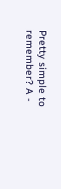Pretty simple to remember? A -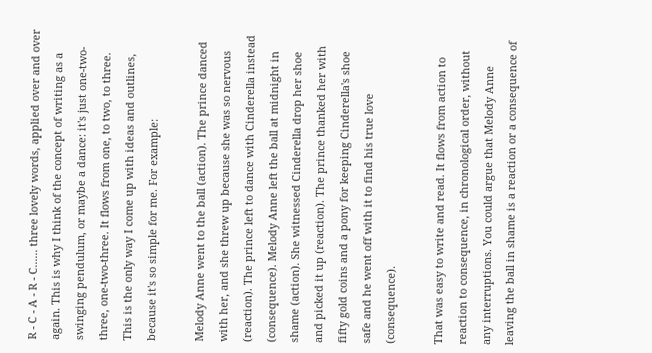R - C - A - R - C...... three lovely words, applied over and over again. This is why I think of the concept of writing as a swinging pendulum, or maybe a dance: it's just one-two-three, one-two-three. It flows from one, to two, to three. This is the only way I come up with ideas and outlines, because it's so simple for me. For example:

Melody Anne went to the ball (action). The prince danced with her, and she threw up because she was so nervous (reaction). The prince left to dance with Cinderella instead (consequence). Melody Anne left the ball at midnight in shame (action). She witnessed Cinderella drop her shoe and picked it up (reaction). The prince thanked her with fifty gold coins and a pony for keeping Cinderella's shoe safe and he went off with it to find his true love (consequence).

That was easy to write and read. It flows from action to reaction to consequence, in chronological order, without any interruptions. You could argue that Melody Anne leaving the ball in shame is a reaction or a consequence of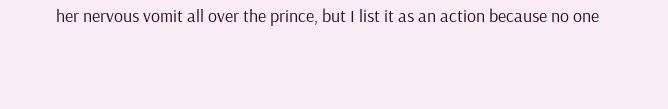her nervous vomit all over the prince, but I list it as an action because no one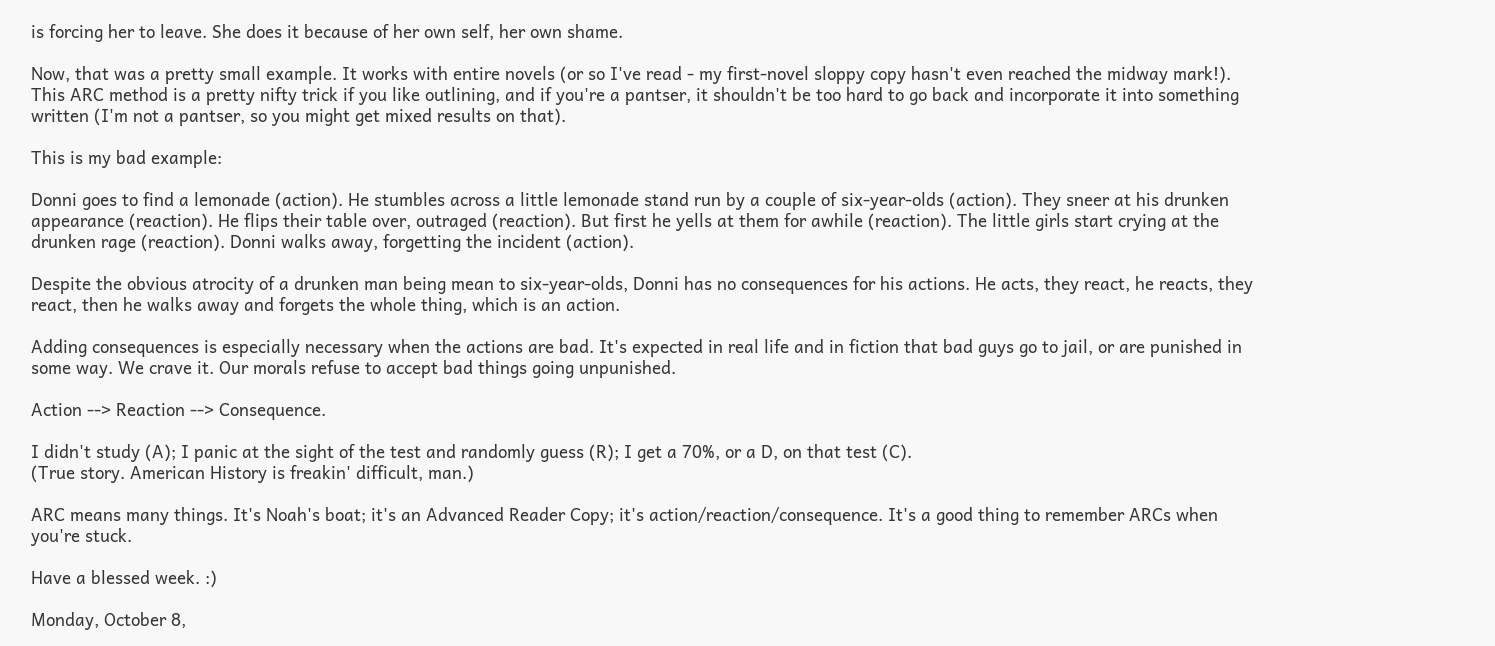is forcing her to leave. She does it because of her own self, her own shame.

Now, that was a pretty small example. It works with entire novels (or so I've read - my first-novel sloppy copy hasn't even reached the midway mark!). This ARC method is a pretty nifty trick if you like outlining, and if you're a pantser, it shouldn't be too hard to go back and incorporate it into something written (I'm not a pantser, so you might get mixed results on that).

This is my bad example:

Donni goes to find a lemonade (action). He stumbles across a little lemonade stand run by a couple of six-year-olds (action). They sneer at his drunken appearance (reaction). He flips their table over, outraged (reaction). But first he yells at them for awhile (reaction). The little girls start crying at the drunken rage (reaction). Donni walks away, forgetting the incident (action).

Despite the obvious atrocity of a drunken man being mean to six-year-olds, Donni has no consequences for his actions. He acts, they react, he reacts, they react, then he walks away and forgets the whole thing, which is an action.

Adding consequences is especially necessary when the actions are bad. It's expected in real life and in fiction that bad guys go to jail, or are punished in some way. We crave it. Our morals refuse to accept bad things going unpunished.

Action --> Reaction --> Consequence.

I didn't study (A); I panic at the sight of the test and randomly guess (R); I get a 70%, or a D, on that test (C).
(True story. American History is freakin' difficult, man.)

ARC means many things. It's Noah's boat; it's an Advanced Reader Copy; it's action/reaction/consequence. It's a good thing to remember ARCs when you're stuck.

Have a blessed week. :)

Monday, October 8,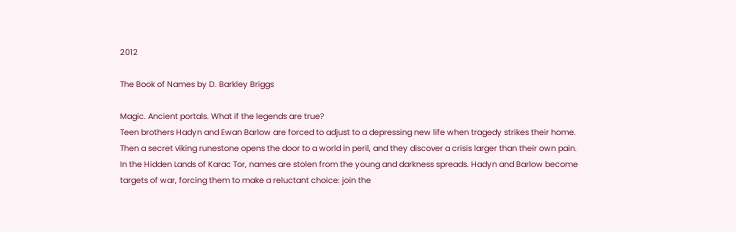2012

The Book of Names by D. Barkley Briggs

Magic. Ancient portals. What if the legends are true?
Teen brothers Hadyn and Ewan Barlow are forced to adjust to a depressing new life when tragedy strikes their home. Then a secret viking runestone opens the door to a world in peril, and they discover a crisis larger than their own pain.
In the Hidden Lands of Karac Tor, names are stolen from the young and darkness spreads. Hadyn and Barlow become targets of war, forcing them to make a reluctant choice: join the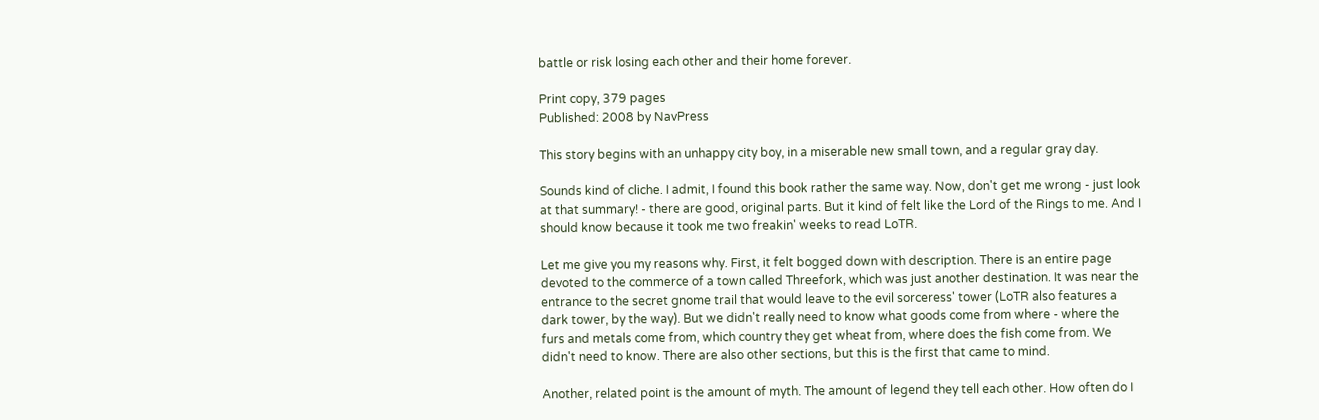battle or risk losing each other and their home forever.

Print copy, 379 pages
Published: 2008 by NavPress

This story begins with an unhappy city boy, in a miserable new small town, and a regular gray day.

Sounds kind of cliche. I admit, I found this book rather the same way. Now, don't get me wrong - just look at that summary! - there are good, original parts. But it kind of felt like the Lord of the Rings to me. And I should know because it took me two freakin' weeks to read LoTR.

Let me give you my reasons why. First, it felt bogged down with description. There is an entire page devoted to the commerce of a town called Threefork, which was just another destination. It was near the entrance to the secret gnome trail that would leave to the evil sorceress' tower (LoTR also features a dark tower, by the way). But we didn't really need to know what goods come from where - where the furs and metals come from, which country they get wheat from, where does the fish come from. We didn't need to know. There are also other sections, but this is the first that came to mind.

Another, related point is the amount of myth. The amount of legend they tell each other. How often do I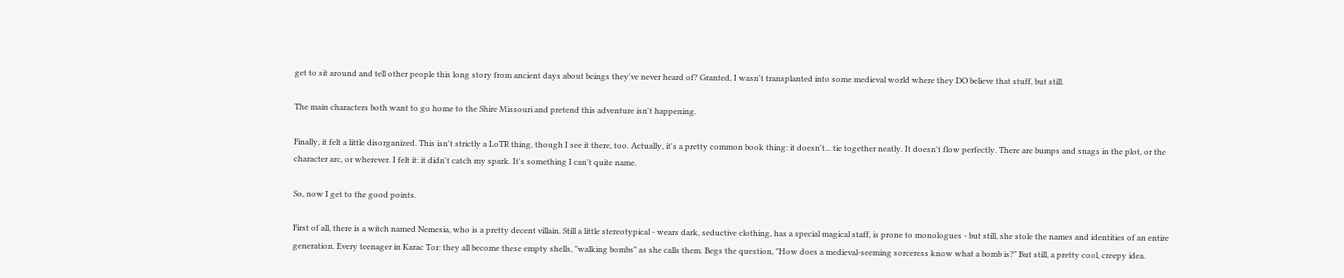get to sit around and tell other people this long story from ancient days about beings they've never heard of? Granted, I wasn't transplanted into some medieval world where they DO believe that stuff, but still.

The main characters both want to go home to the Shire Missouri and pretend this adventure isn't happening.

Finally, it felt a little disorganized. This isn't strictly a LoTR thing, though I see it there, too. Actually, it's a pretty common book thing: it doesn't... tie together neatly. It doesn't flow perfectly. There are bumps and snags in the plot, or the character arc, or wherever. I felt it: it didn't catch my spark. It's something I can't quite name.

So, now I get to the good points.

First of all, there is a witch named Nemesia, who is a pretty decent villain. Still a little stereotypical - wears dark, seductive clothing, has a special magical staff, is prone to monologues - but still, she stole the names and identities of an entire generation. Every teenager in Karac Tor: they all become these empty shells, "walking bombs" as she calls them. Begs the question, "How does a medieval-seeming sorceress know what a bomb is?" But still, a pretty cool, creepy idea.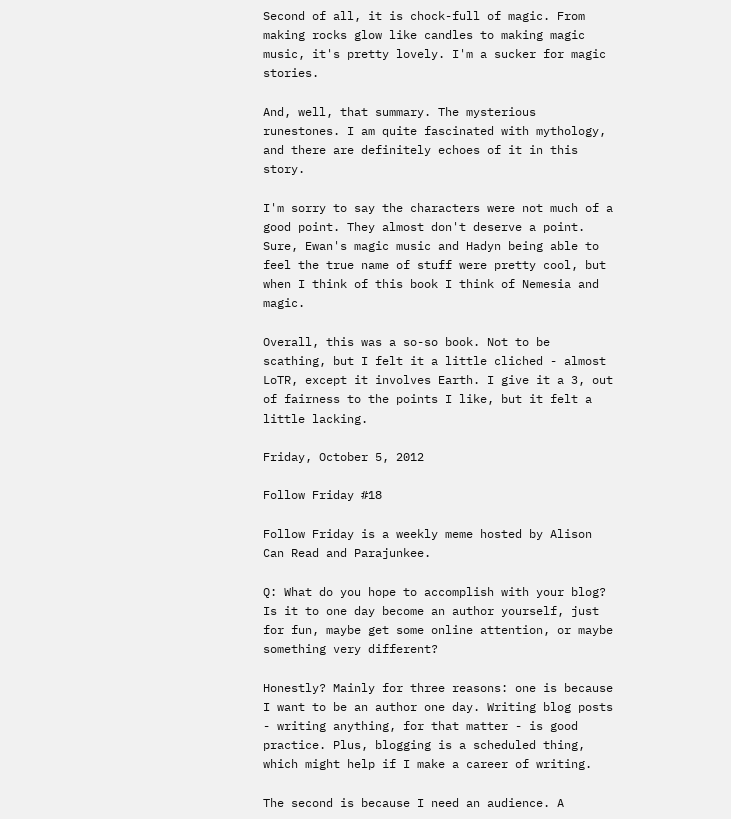Second of all, it is chock-full of magic. From making rocks glow like candles to making magic music, it's pretty lovely. I'm a sucker for magic stories.

And, well, that summary. The mysterious runestones. I am quite fascinated with mythology, and there are definitely echoes of it in this story.

I'm sorry to say the characters were not much of a good point. They almost don't deserve a point. Sure, Ewan's magic music and Hadyn being able to feel the true name of stuff were pretty cool, but when I think of this book I think of Nemesia and magic.

Overall, this was a so-so book. Not to be scathing, but I felt it a little cliched - almost LoTR, except it involves Earth. I give it a 3, out of fairness to the points I like, but it felt a little lacking.

Friday, October 5, 2012

Follow Friday #18

Follow Friday is a weekly meme hosted by Alison Can Read and Parajunkee.

Q: What do you hope to accomplish with your blog? Is it to one day become an author yourself, just for fun, maybe get some online attention, or maybe something very different?

Honestly? Mainly for three reasons: one is because I want to be an author one day. Writing blog posts - writing anything, for that matter - is good practice. Plus, blogging is a scheduled thing, which might help if I make a career of writing.

The second is because I need an audience. A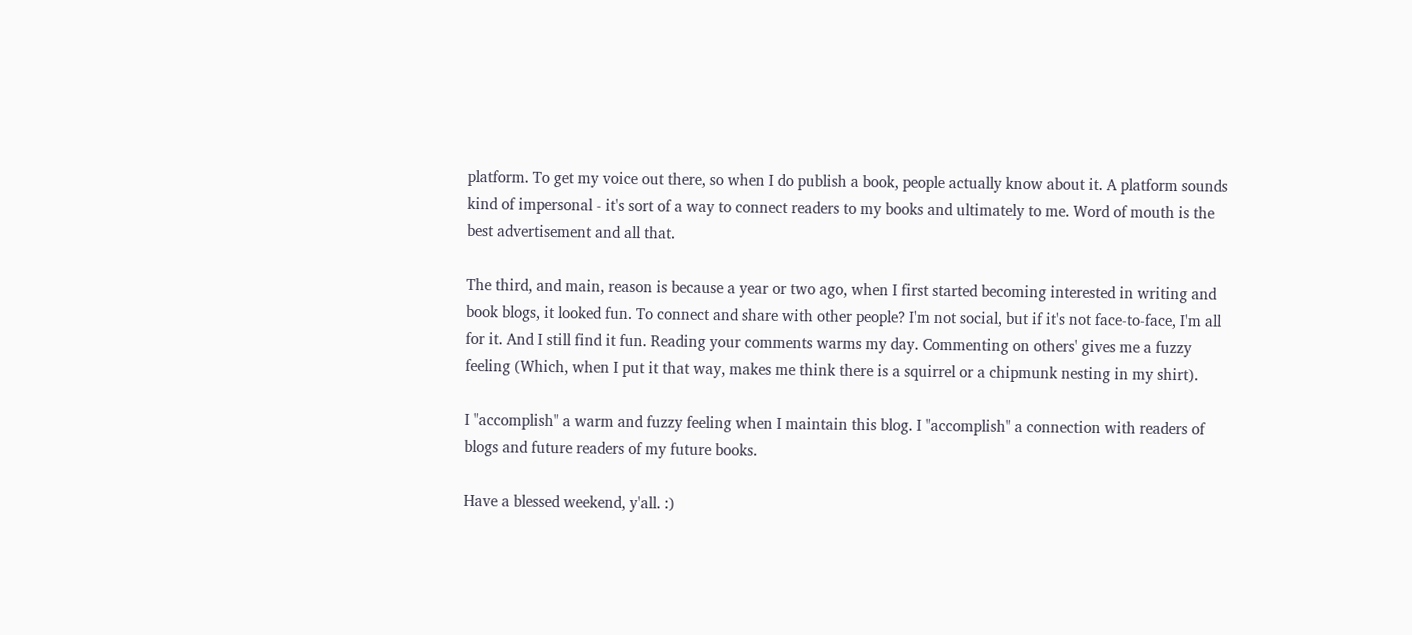platform. To get my voice out there, so when I do publish a book, people actually know about it. A platform sounds kind of impersonal - it's sort of a way to connect readers to my books and ultimately to me. Word of mouth is the best advertisement and all that.

The third, and main, reason is because a year or two ago, when I first started becoming interested in writing and book blogs, it looked fun. To connect and share with other people? I'm not social, but if it's not face-to-face, I'm all for it. And I still find it fun. Reading your comments warms my day. Commenting on others' gives me a fuzzy feeling (Which, when I put it that way, makes me think there is a squirrel or a chipmunk nesting in my shirt).

I "accomplish" a warm and fuzzy feeling when I maintain this blog. I "accomplish" a connection with readers of blogs and future readers of my future books.

Have a blessed weekend, y'all. :)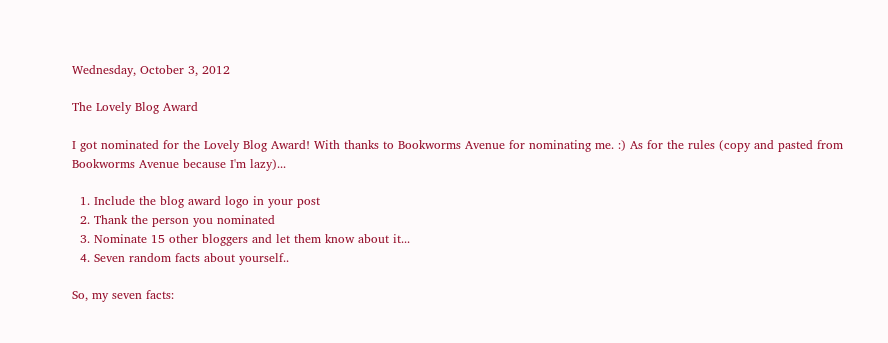Wednesday, October 3, 2012

The Lovely Blog Award

I got nominated for the Lovely Blog Award! With thanks to Bookworms Avenue for nominating me. :) As for the rules (copy and pasted from Bookworms Avenue because I'm lazy)...

  1. Include the blog award logo in your post
  2. Thank the person you nominated
  3. Nominate 15 other bloggers and let them know about it...
  4. Seven random facts about yourself..

So, my seven facts: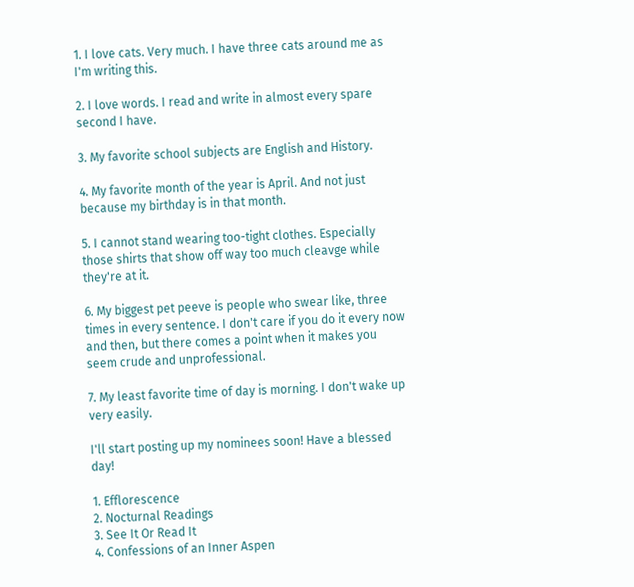1. I love cats. Very much. I have three cats around me as I'm writing this.

2. I love words. I read and write in almost every spare second I have.

3. My favorite school subjects are English and History.

4. My favorite month of the year is April. And not just because my birthday is in that month.

5. I cannot stand wearing too-tight clothes. Especially those shirts that show off way too much cleavge while they're at it.

6. My biggest pet peeve is people who swear like, three times in every sentence. I don't care if you do it every now and then, but there comes a point when it makes you seem crude and unprofessional.

7. My least favorite time of day is morning. I don't wake up very easily.

I'll start posting up my nominees soon! Have a blessed day!

1. Efflorescence
2. Nocturnal Readings
3. See It Or Read It
4. Confessions of an Inner Aspen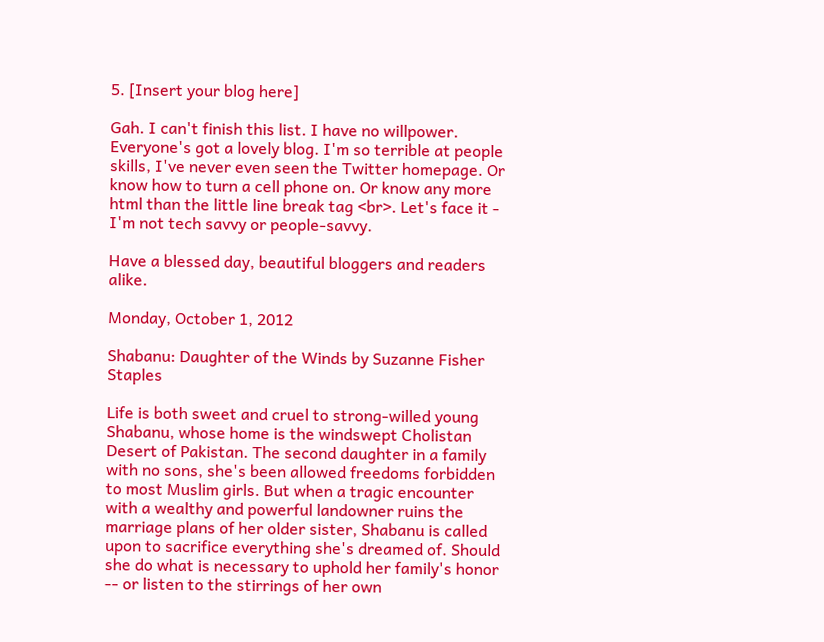5. [Insert your blog here]

Gah. I can't finish this list. I have no willpower. Everyone's got a lovely blog. I'm so terrible at people skills, I've never even seen the Twitter homepage. Or know how to turn a cell phone on. Or know any more html than the little line break tag <br>. Let's face it - I'm not tech savvy or people-savvy.

Have a blessed day, beautiful bloggers and readers alike.

Monday, October 1, 2012

Shabanu: Daughter of the Winds by Suzanne Fisher Staples

Life is both sweet and cruel to strong-willed young Shabanu, whose home is the windswept Cholistan Desert of Pakistan. The second daughter in a family with no sons, she's been allowed freedoms forbidden to most Muslim girls. But when a tragic encounter with a wealthy and powerful landowner ruins the marriage plans of her older sister, Shabanu is called upon to sacrifice everything she's dreamed of. Should she do what is necessary to uphold her family's honor -- or listen to the stirrings of her own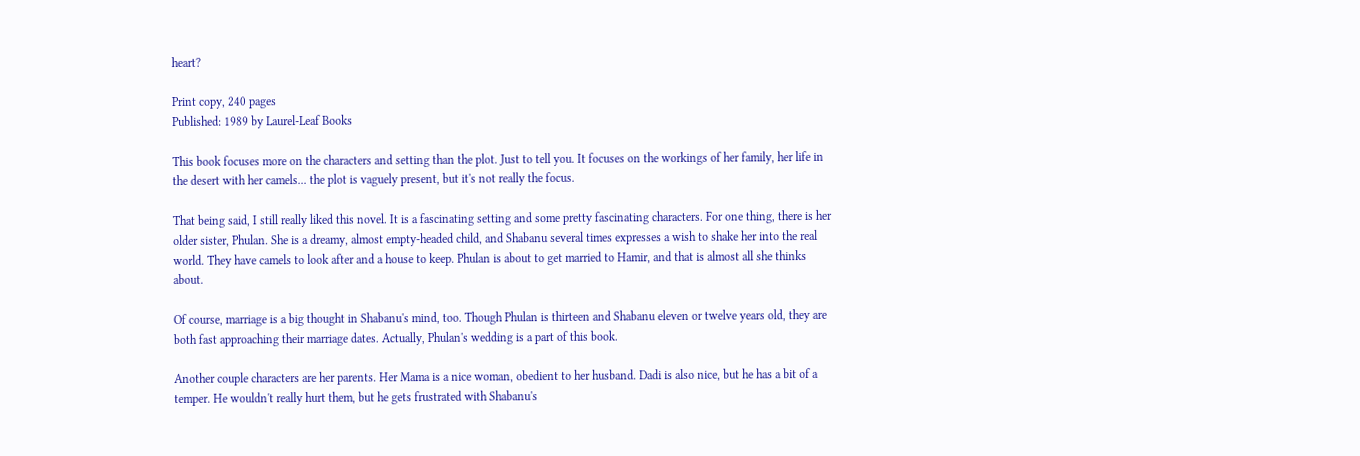heart?

Print copy, 240 pages
Published: 1989 by Laurel-Leaf Books

This book focuses more on the characters and setting than the plot. Just to tell you. It focuses on the workings of her family, her life in the desert with her camels... the plot is vaguely present, but it's not really the focus.

That being said, I still really liked this novel. It is a fascinating setting and some pretty fascinating characters. For one thing, there is her older sister, Phulan. She is a dreamy, almost empty-headed child, and Shabanu several times expresses a wish to shake her into the real world. They have camels to look after and a house to keep. Phulan is about to get married to Hamir, and that is almost all she thinks about.

Of course, marriage is a big thought in Shabanu's mind, too. Though Phulan is thirteen and Shabanu eleven or twelve years old, they are both fast approaching their marriage dates. Actually, Phulan's wedding is a part of this book.

Another couple characters are her parents. Her Mama is a nice woman, obedient to her husband. Dadi is also nice, but he has a bit of a temper. He wouldn't really hurt them, but he gets frustrated with Shabanu's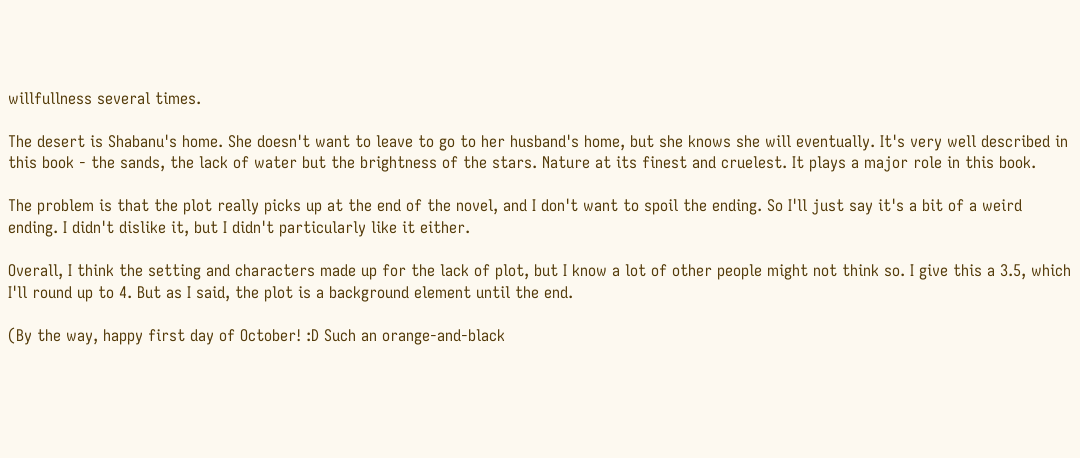willfullness several times.

The desert is Shabanu's home. She doesn't want to leave to go to her husband's home, but she knows she will eventually. It's very well described in this book - the sands, the lack of water but the brightness of the stars. Nature at its finest and cruelest. It plays a major role in this book.

The problem is that the plot really picks up at the end of the novel, and I don't want to spoil the ending. So I'll just say it's a bit of a weird ending. I didn't dislike it, but I didn't particularly like it either.

Overall, I think the setting and characters made up for the lack of plot, but I know a lot of other people might not think so. I give this a 3.5, which I'll round up to 4. But as I said, the plot is a background element until the end.

(By the way, happy first day of October! :D Such an orange-and-black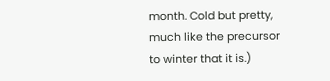month. Cold but pretty, much like the precursor to winter that it is.)